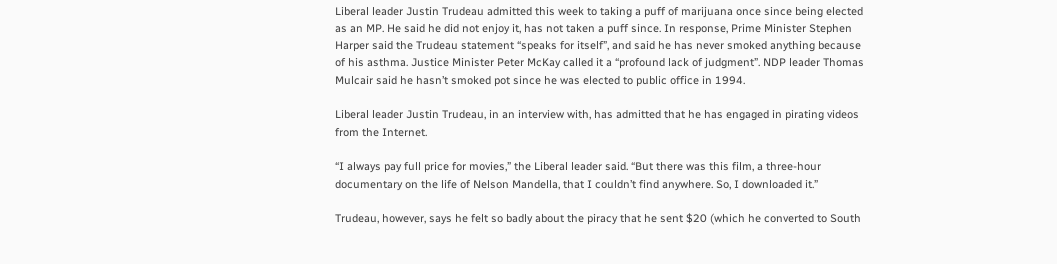Liberal leader Justin Trudeau admitted this week to taking a puff of marijuana once since being elected as an MP. He said he did not enjoy it, has not taken a puff since. In response, Prime Minister Stephen Harper said the Trudeau statement “speaks for itself”, and said he has never smoked anything because of his asthma. Justice Minister Peter McKay called it a “profound lack of judgment”. NDP leader Thomas Mulcair said he hasn’t smoked pot since he was elected to public office in 1994.

Liberal leader Justin Trudeau, in an interview with, has admitted that he has engaged in pirating videos from the Internet.

“I always pay full price for movies,” the Liberal leader said. “But there was this film, a three-hour documentary on the life of Nelson Mandella, that I couldn’t find anywhere. So, I downloaded it.”

Trudeau, however, says he felt so badly about the piracy that he sent $20 (which he converted to South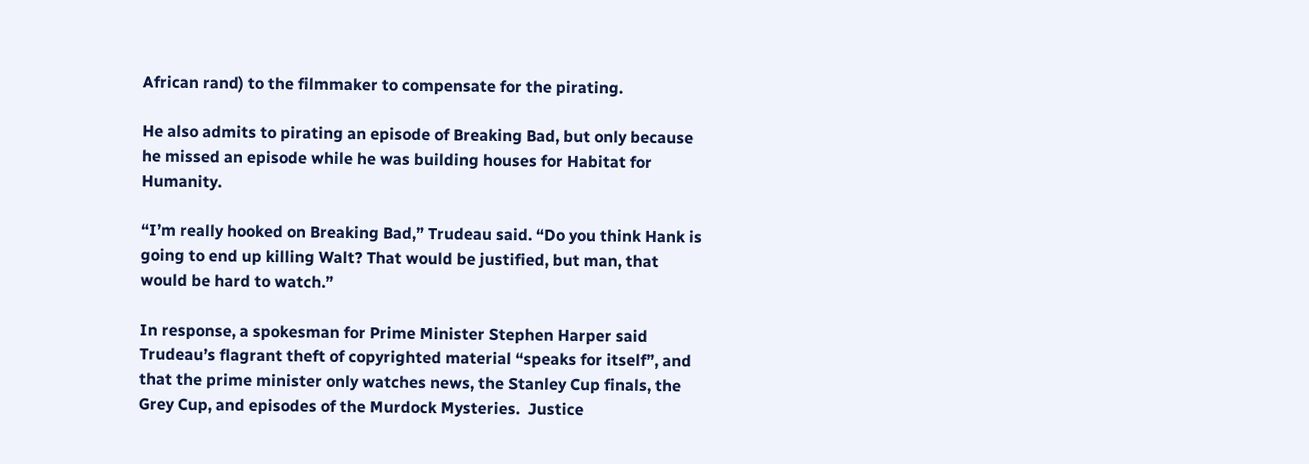African rand) to the filmmaker to compensate for the pirating.

He also admits to pirating an episode of Breaking Bad, but only because he missed an episode while he was building houses for Habitat for Humanity.

“I’m really hooked on Breaking Bad,” Trudeau said. “Do you think Hank is going to end up killing Walt? That would be justified, but man, that would be hard to watch.”

In response, a spokesman for Prime Minister Stephen Harper said Trudeau’s flagrant theft of copyrighted material “speaks for itself”, and that the prime minister only watches news, the Stanley Cup finals, the Grey Cup, and episodes of the Murdock Mysteries.  Justice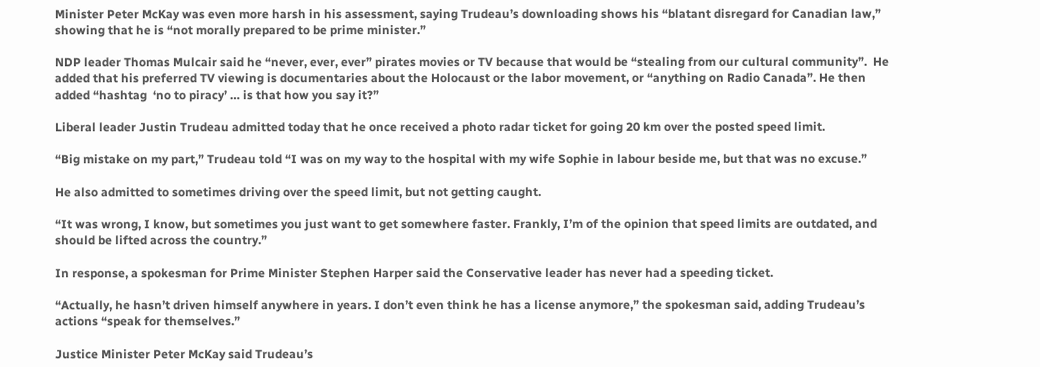Minister Peter McKay was even more harsh in his assessment, saying Trudeau’s downloading shows his “blatant disregard for Canadian law,” showing that he is “not morally prepared to be prime minister.”

NDP leader Thomas Mulcair said he “never, ever, ever” pirates movies or TV because that would be “stealing from our cultural community”.  He added that his preferred TV viewing is documentaries about the Holocaust or the labor movement, or “anything on Radio Canada”. He then added “hashtag  ‘no to piracy’ … is that how you say it?”

Liberal leader Justin Trudeau admitted today that he once received a photo radar ticket for going 20 km over the posted speed limit.

“Big mistake on my part,” Trudeau told “I was on my way to the hospital with my wife Sophie in labour beside me, but that was no excuse.”

He also admitted to sometimes driving over the speed limit, but not getting caught.

“It was wrong, I know, but sometimes you just want to get somewhere faster. Frankly, I’m of the opinion that speed limits are outdated, and should be lifted across the country.”

In response, a spokesman for Prime Minister Stephen Harper said the Conservative leader has never had a speeding ticket.

“Actually, he hasn’t driven himself anywhere in years. I don’t even think he has a license anymore,” the spokesman said, adding Trudeau’s actions “speak for themselves.”

Justice Minister Peter McKay said Trudeau’s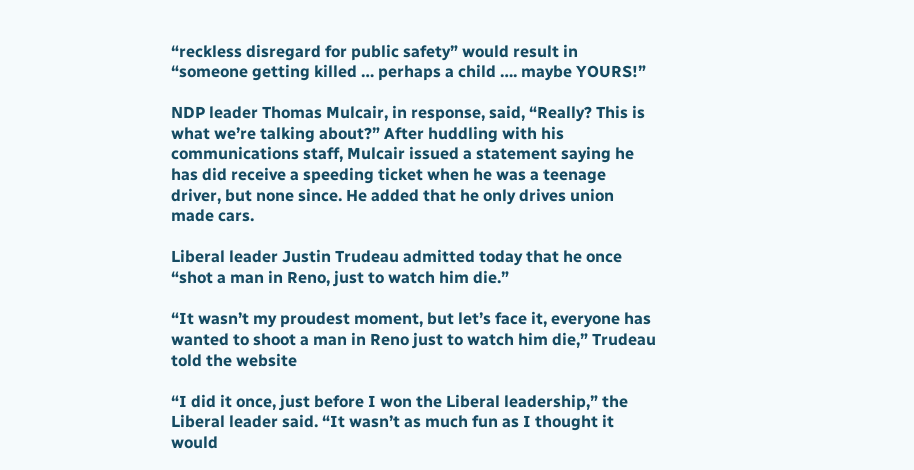“reckless disregard for public safety” would result in “someone getting killed … perhaps a child …. maybe YOURS!”

NDP leader Thomas Mulcair, in response, said, “Really? This is what we’re talking about?” After huddling with his communications staff, Mulcair issued a statement saying he has did receive a speeding ticket when he was a teenage driver, but none since. He added that he only drives union made cars.

Liberal leader Justin Trudeau admitted today that he once “shot a man in Reno, just to watch him die.”

“It wasn’t my proudest moment, but let’s face it, everyone has wanted to shoot a man in Reno just to watch him die,” Trudeau told the website

“I did it once, just before I won the Liberal leadership,” the Liberal leader said. “It wasn’t as much fun as I thought it would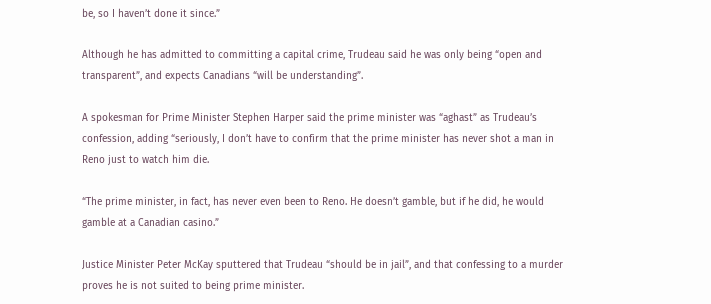be, so I haven’t done it since.”

Although he has admitted to committing a capital crime, Trudeau said he was only being “open and transparent”, and expects Canadians “will be understanding”.

A spokesman for Prime Minister Stephen Harper said the prime minister was “aghast” as Trudeau’s confession, adding “seriously, I don’t have to confirm that the prime minister has never shot a man in Reno just to watch him die.

“The prime minister, in fact, has never even been to Reno. He doesn’t gamble, but if he did, he would gamble at a Canadian casino.”

Justice Minister Peter McKay sputtered that Trudeau “should be in jail”, and that confessing to a murder proves he is not suited to being prime minister.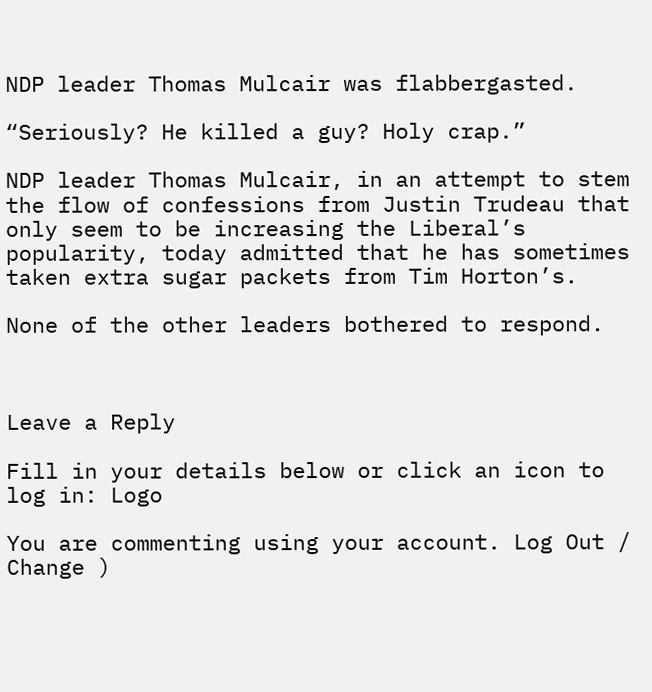NDP leader Thomas Mulcair was flabbergasted.

“Seriously? He killed a guy? Holy crap.”

NDP leader Thomas Mulcair, in an attempt to stem the flow of confessions from Justin Trudeau that only seem to be increasing the Liberal’s popularity, today admitted that he has sometimes taken extra sugar packets from Tim Horton’s.

None of the other leaders bothered to respond.



Leave a Reply

Fill in your details below or click an icon to log in: Logo

You are commenting using your account. Log Out /  Change )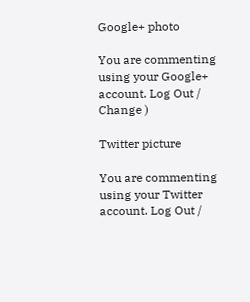Google+ photo

You are commenting using your Google+ account. Log Out /  Change )

Twitter picture

You are commenting using your Twitter account. Log Out /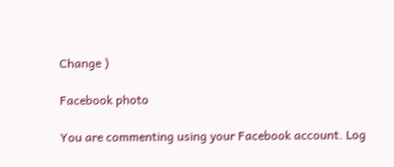Change )

Facebook photo

You are commenting using your Facebook account. Log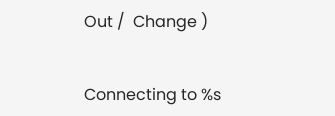Out /  Change )


Connecting to %s